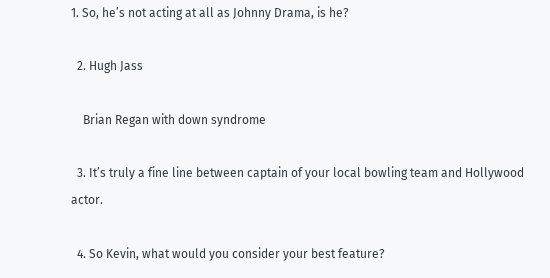1. So, he’s not acting at all as Johnny Drama, is he?

  2. Hugh Jass

    Brian Regan with down syndrome

  3. It’s truly a fine line between captain of your local bowling team and Hollywood actor.

  4. So Kevin, what would you consider your best feature?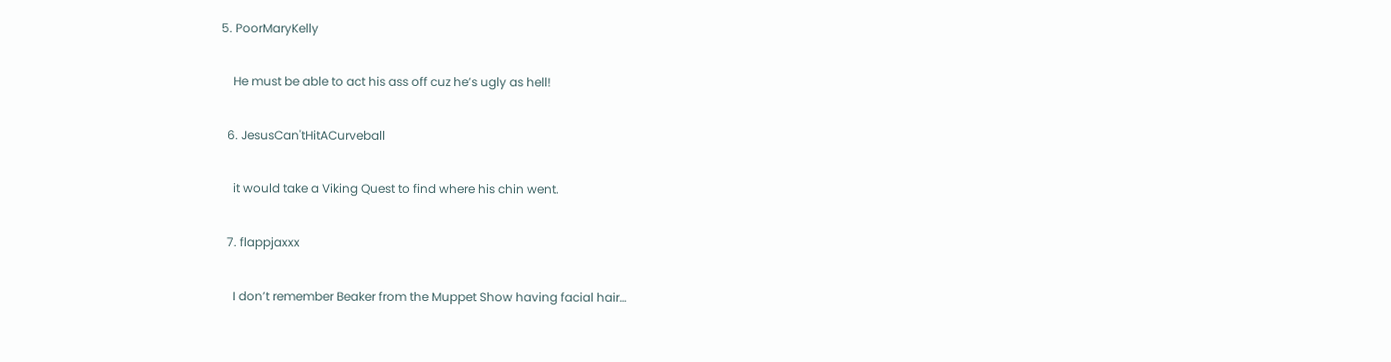5. PoorMaryKelly

    He must be able to act his ass off cuz he’s ugly as hell!

  6. JesusCan'tHitACurveball

    it would take a Viking Quest to find where his chin went.

  7. flappjaxxx

    I don’t remember Beaker from the Muppet Show having facial hair…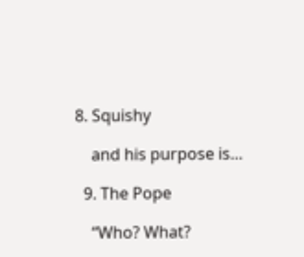8. Squishy

    and his purpose is…

  9. The Pope

    “Who? What?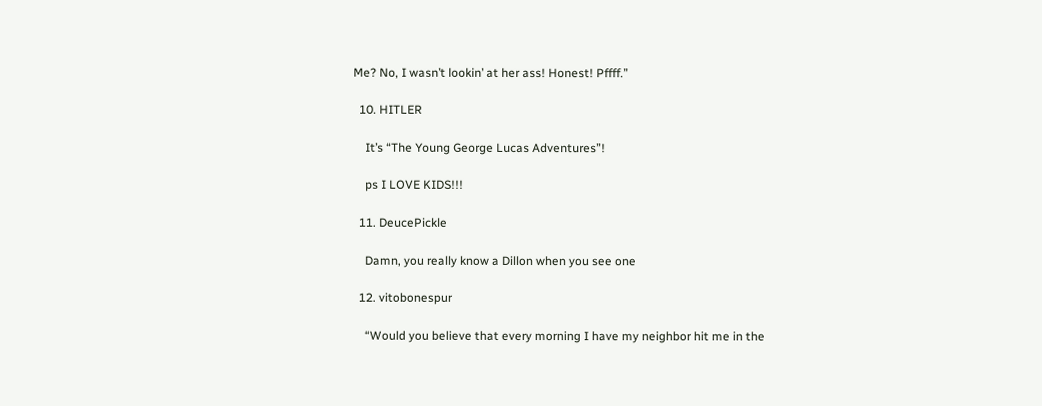Me? No, I wasn’t lookin’ at her ass! Honest! Pffff.”

  10. HITLER

    It’s “The Young George Lucas Adventures”!

    ps I LOVE KIDS!!!

  11. DeucePickle

    Damn, you really know a Dillon when you see one

  12. vitobonespur

    “Would you believe that every morning I have my neighbor hit me in the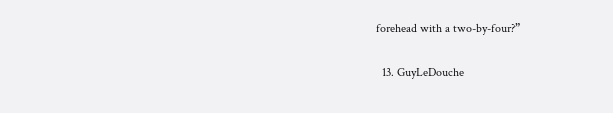forehead with a two-by-four?”

  13. GuyLeDouche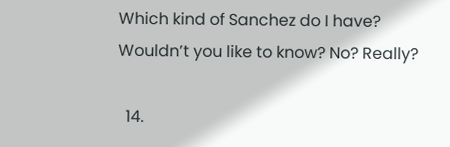Which kind of Sanchez do I have? Wouldn’t you like to know? No? Really?

  14.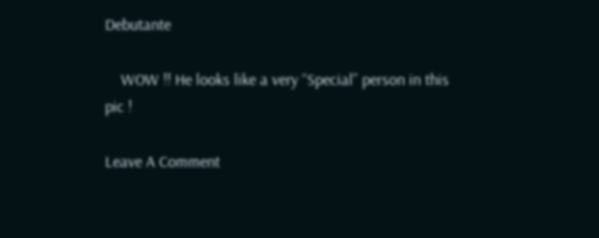Debutante

    WOW !! He looks like a very “Special” person in this pic !

Leave A Comment